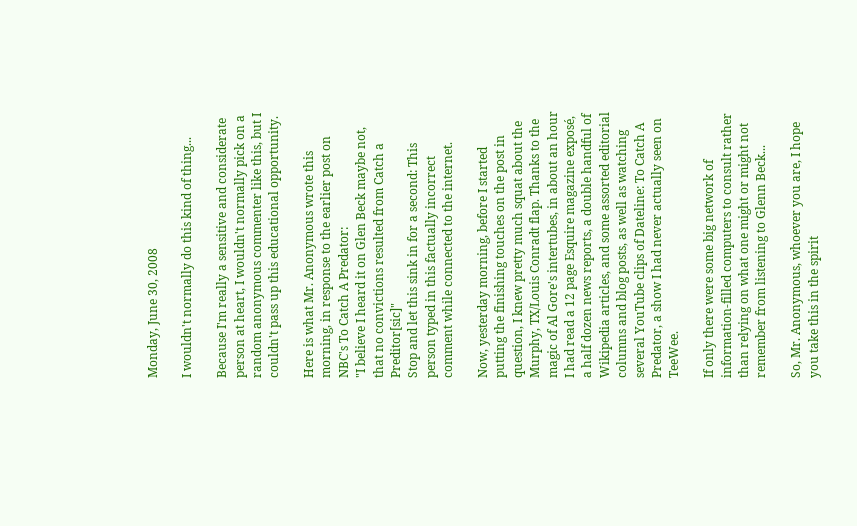Monday, June 30, 2008

I wouldn't normally do this kind of thing...

Because I'm really a sensitive and considerate person at heart, I wouldn't normally pick on a random anonymous commenter like this, but I couldn't pass up this educational opportunity.

Here is what Mr. Anonymous wrote this morning, in response to the earlier post on NBC's To Catch A Predator:
"I believe I heard it on Glen Beck maybe not, that no convictions resulted from Catch a Preditor[sic]"
Stop and let this sink in for a second: This person typed in this factually incorrect comment while connected to the internet.

Now, yesterday morning, before I started putting the finishing touches on the post in question, I knew pretty much squat about the Murphy, TX/Louis Conradt flap. Thanks to the magic of Al Gore's intertubes, in about an hour I had read a 12 page Esquire magazine exposé, a half dozen news reports, a double handful of Wikipedia articles, and some assorted editorial columns and blog posts, as well as watching several YouTube clips of Dateline: To Catch A Predator, a show I had never actually seen on TeeWee.

If only there were some big network of information-filled computers to consult rather than relying on what one might or might not remember from listening to Glenn Beck...

So, Mr. Anonymous, whoever you are, I hope you take this in the spirit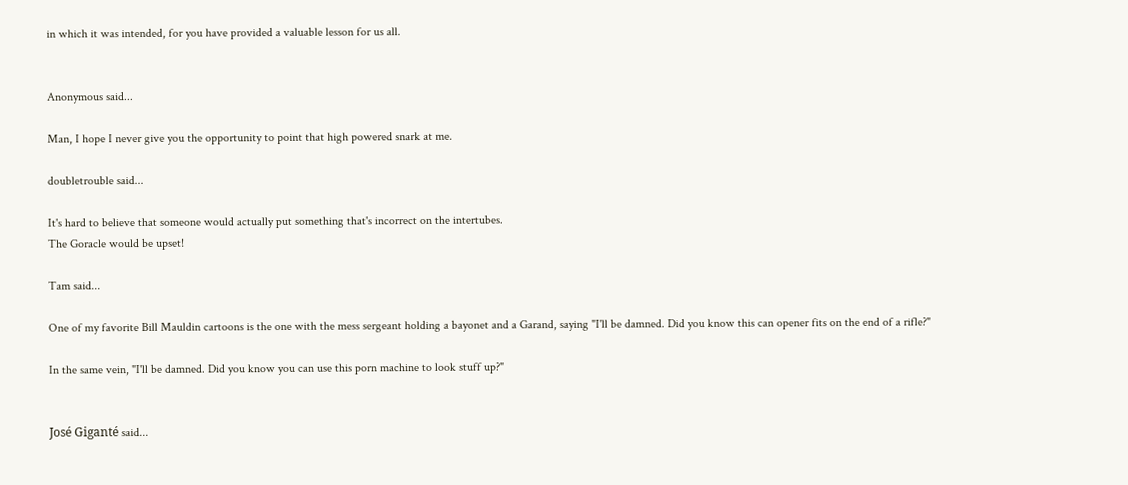in which it was intended, for you have provided a valuable lesson for us all.


Anonymous said...

Man, I hope I never give you the opportunity to point that high powered snark at me.

doubletrouble said...

It's hard to believe that someone would actually put something that's incorrect on the intertubes.
The Goracle would be upset!

Tam said...

One of my favorite Bill Mauldin cartoons is the one with the mess sergeant holding a bayonet and a Garand, saying "I'll be damned. Did you know this can opener fits on the end of a rifle?"

In the same vein, "I'll be damned. Did you know you can use this porn machine to look stuff up?"


José Giganté said...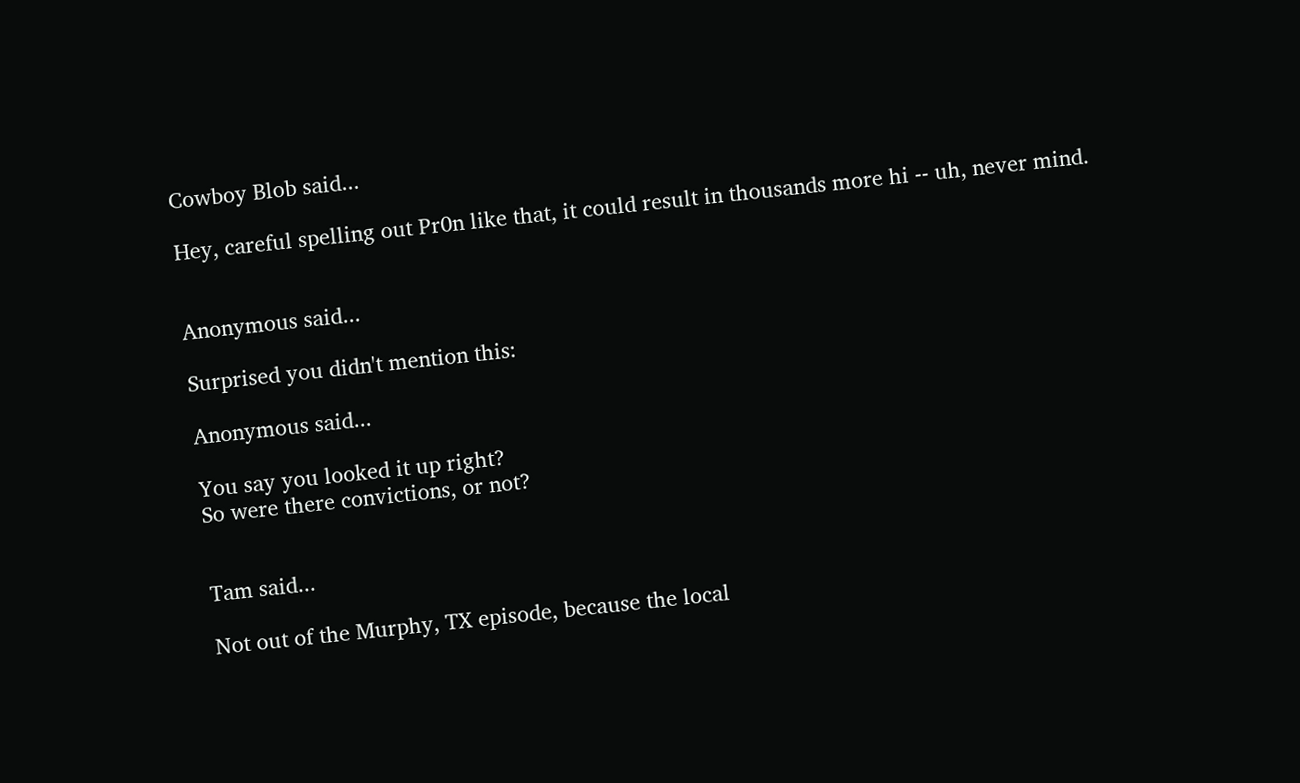Cowboy Blob said...

Hey, careful spelling out Pr0n like that, it could result in thousands more hi -- uh, never mind.


Anonymous said...

Surprised you didn't mention this:

Anonymous said...

You say you looked it up right?
So were there convictions, or not?


Tam said...

Not out of the Murphy, TX episode, because the local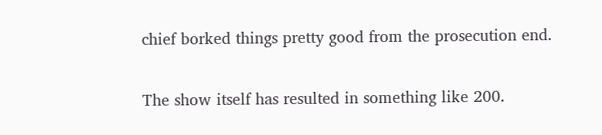chief borked things pretty good from the prosecution end.

The show itself has resulted in something like 200.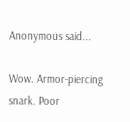Anonymous said...

Wow. Armor-piercing snark. Poor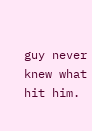guy never knew what hit him.